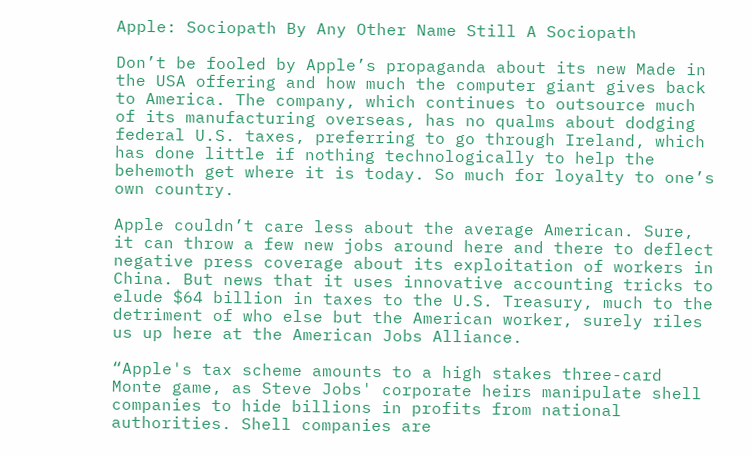Apple: Sociopath By Any Other Name Still A Sociopath

Don’t be fooled by Apple’s propaganda about its new Made in the USA offering and how much the computer giant gives back to America. The company, which continues to outsource much of its manufacturing overseas, has no qualms about dodging federal U.S. taxes, preferring to go through Ireland, which has done little if nothing technologically to help the behemoth get where it is today. So much for loyalty to one’s own country.

Apple couldn’t care less about the average American. Sure, it can throw a few new jobs around here and there to deflect negative press coverage about its exploitation of workers in China. But news that it uses innovative accounting tricks to elude $64 billion in taxes to the U.S. Treasury, much to the detriment of who else but the American worker, surely riles us up here at the American Jobs Alliance.

“Apple's tax scheme amounts to a high stakes three-card Monte game, as Steve Jobs' corporate heirs manipulate shell companies to hide billions in profits from national authorities. Shell companies are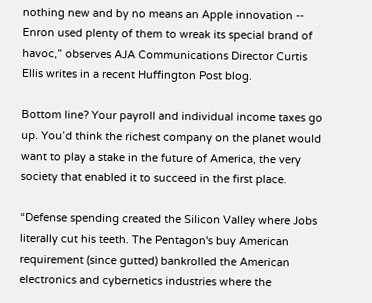nothing new and by no means an Apple innovation -- Enron used plenty of them to wreak its special brand of havoc,” observes AJA Communications Director Curtis Ellis writes in a recent Huffington Post blog.

Bottom line? Your payroll and individual income taxes go up. You’d think the richest company on the planet would want to play a stake in the future of America, the very society that enabled it to succeed in the first place.

“Defense spending created the Silicon Valley where Jobs literally cut his teeth. The Pentagon's buy American requirement (since gutted) bankrolled the American electronics and cybernetics industries where the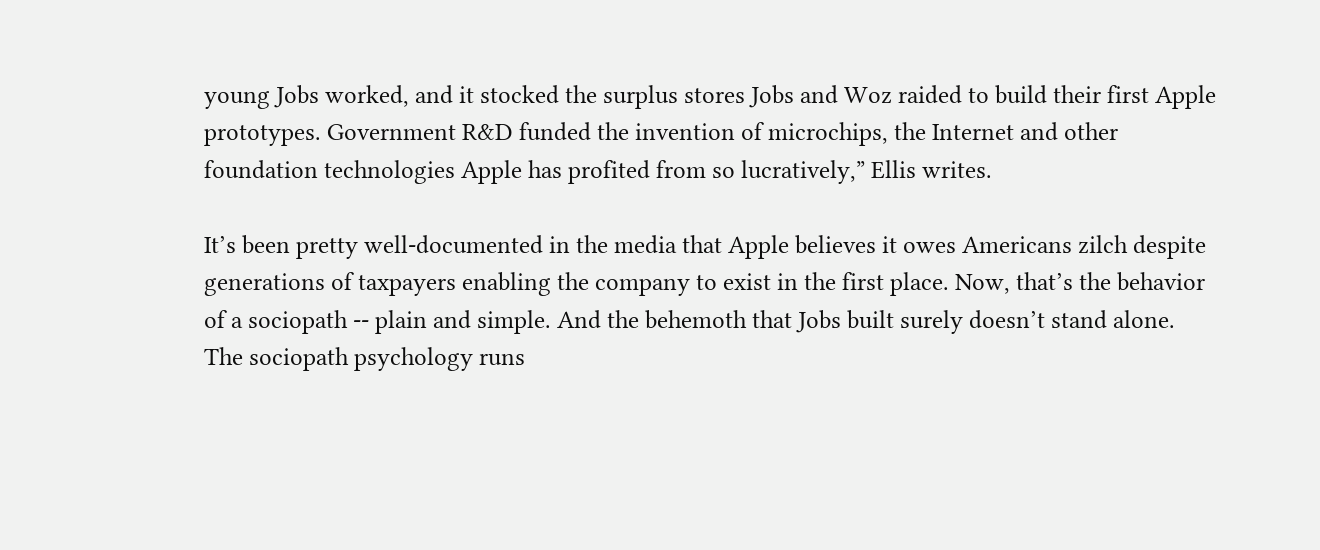young Jobs worked, and it stocked the surplus stores Jobs and Woz raided to build their first Apple prototypes. Government R&D funded the invention of microchips, the Internet and other foundation technologies Apple has profited from so lucratively,” Ellis writes.

It’s been pretty well-documented in the media that Apple believes it owes Americans zilch despite generations of taxpayers enabling the company to exist in the first place. Now, that’s the behavior of a sociopath -- plain and simple. And the behemoth that Jobs built surely doesn’t stand alone. The sociopath psychology runs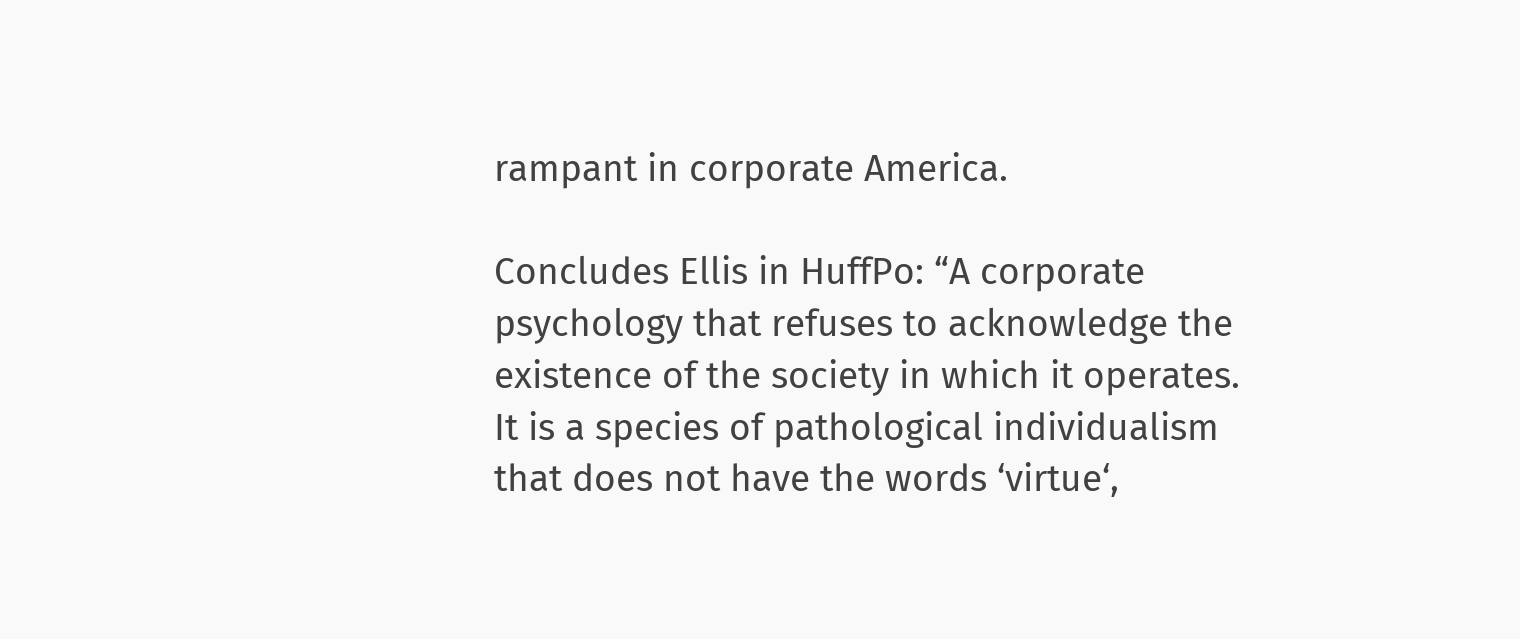rampant in corporate America.

Concludes Ellis in HuffPo: “A corporate psychology that refuses to acknowledge the existence of the society in which it operates. It is a species of pathological individualism that does not have the words ‘virtue‘,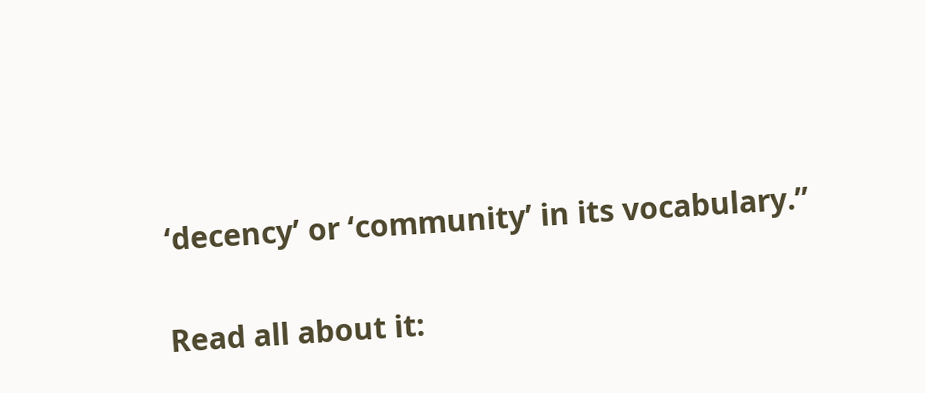‘decency’ or ‘community’ in its vocabulary.”

Read all about it: